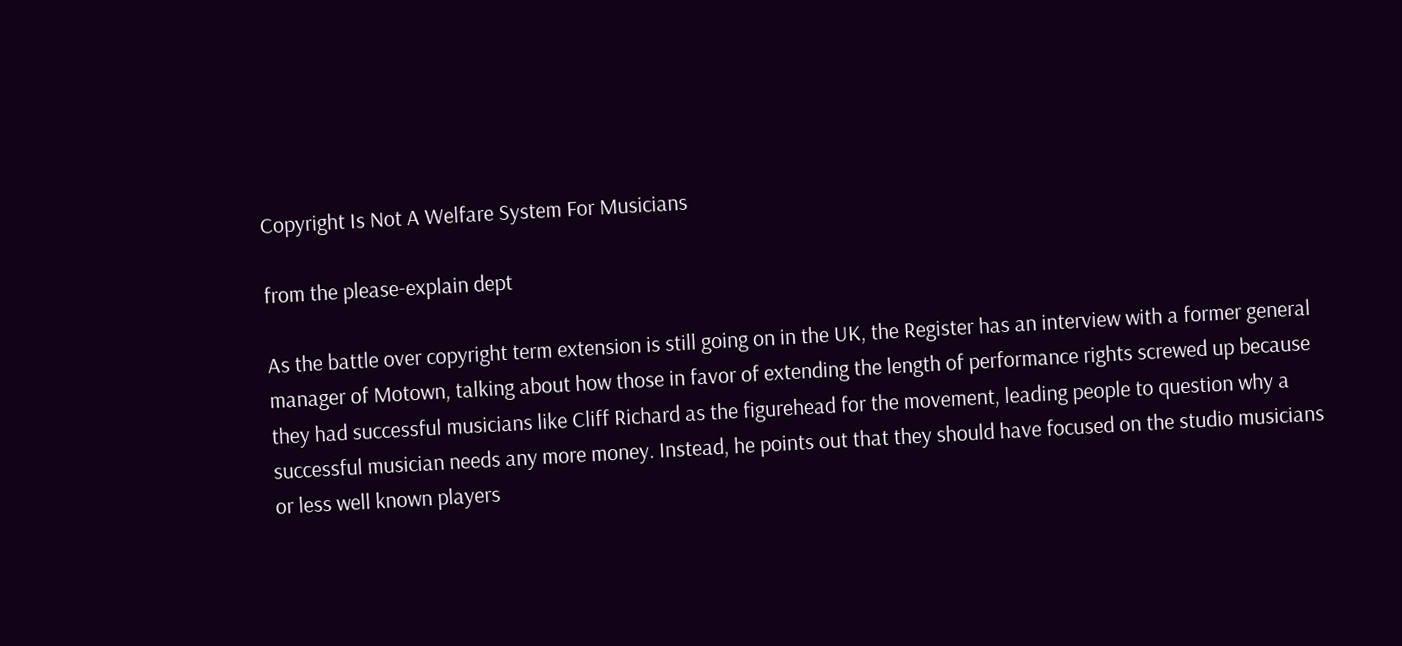Copyright Is Not A Welfare System For Musicians

from the please-explain dept

As the battle over copyright term extension is still going on in the UK, the Register has an interview with a former general manager of Motown, talking about how those in favor of extending the length of performance rights screwed up because they had successful musicians like Cliff Richard as the figurehead for the movement, leading people to question why a successful musician needs any more money. Instead, he points out that they should have focused on the studio musicians or less well known players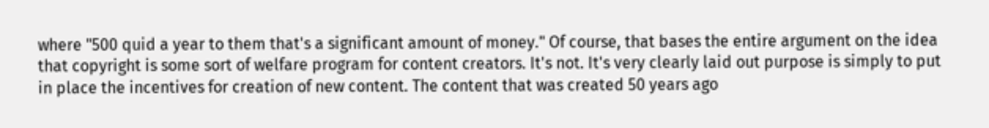where "500 quid a year to them that's a significant amount of money." Of course, that bases the entire argument on the idea that copyright is some sort of welfare program for content creators. It's not. It's very clearly laid out purpose is simply to put in place the incentives for creation of new content. The content that was created 50 years ago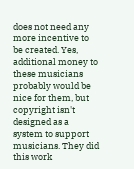does not need any more incentive to be created. Yes, additional money to these musicians probably would be nice for them, but copyright isn't designed as a system to support musicians. They did this work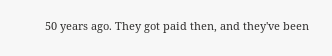50 years ago. They got paid then, and they've been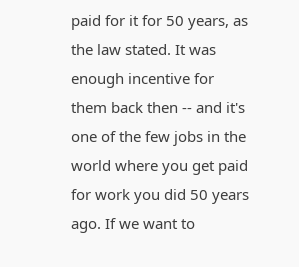paid for it for 50 years, as the law stated. It was enough incentive for them back then -- and it's one of the few jobs in the world where you get paid for work you did 50 years ago. If we want to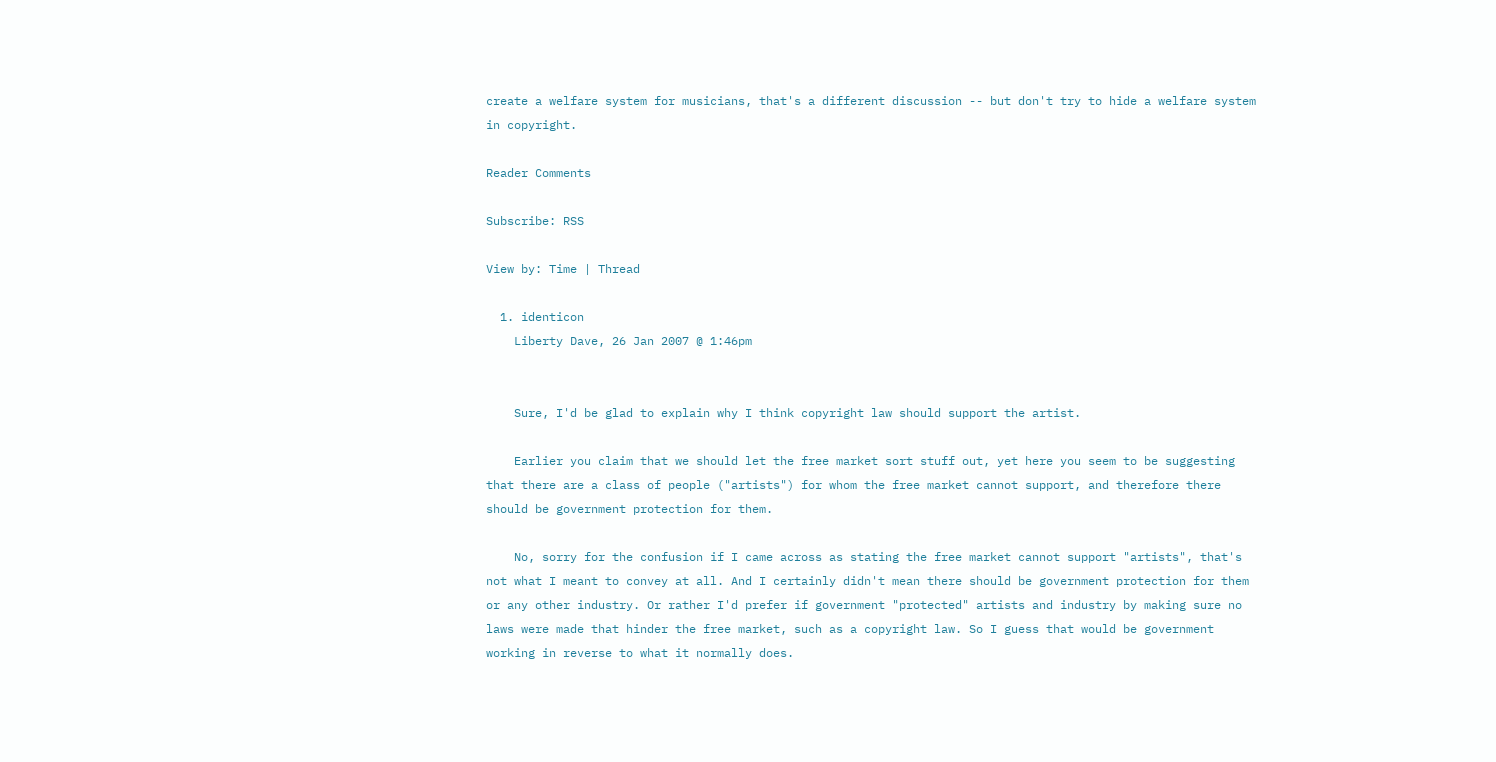create a welfare system for musicians, that's a different discussion -- but don't try to hide a welfare system in copyright.

Reader Comments

Subscribe: RSS

View by: Time | Thread

  1. identicon
    Liberty Dave, 26 Jan 2007 @ 1:46pm


    Sure, I'd be glad to explain why I think copyright law should support the artist.

    Earlier you claim that we should let the free market sort stuff out, yet here you seem to be suggesting that there are a class of people ("artists") for whom the free market cannot support, and therefore there should be government protection for them.

    No, sorry for the confusion if I came across as stating the free market cannot support "artists", that's not what I meant to convey at all. And I certainly didn't mean there should be government protection for them or any other industry. Or rather I'd prefer if government "protected" artists and industry by making sure no laws were made that hinder the free market, such as a copyright law. So I guess that would be government working in reverse to what it normally does.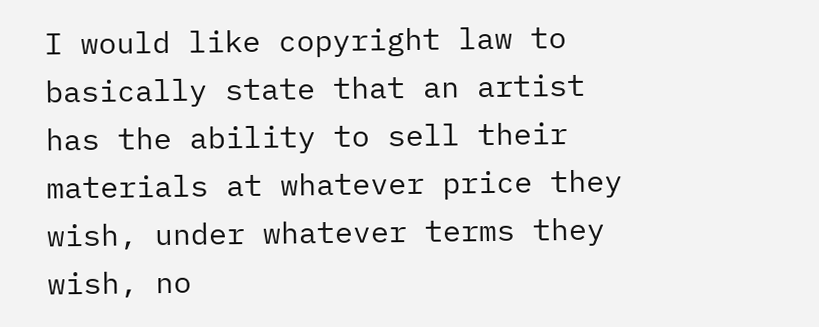I would like copyright law to basically state that an artist has the ability to sell their materials at whatever price they wish, under whatever terms they wish, no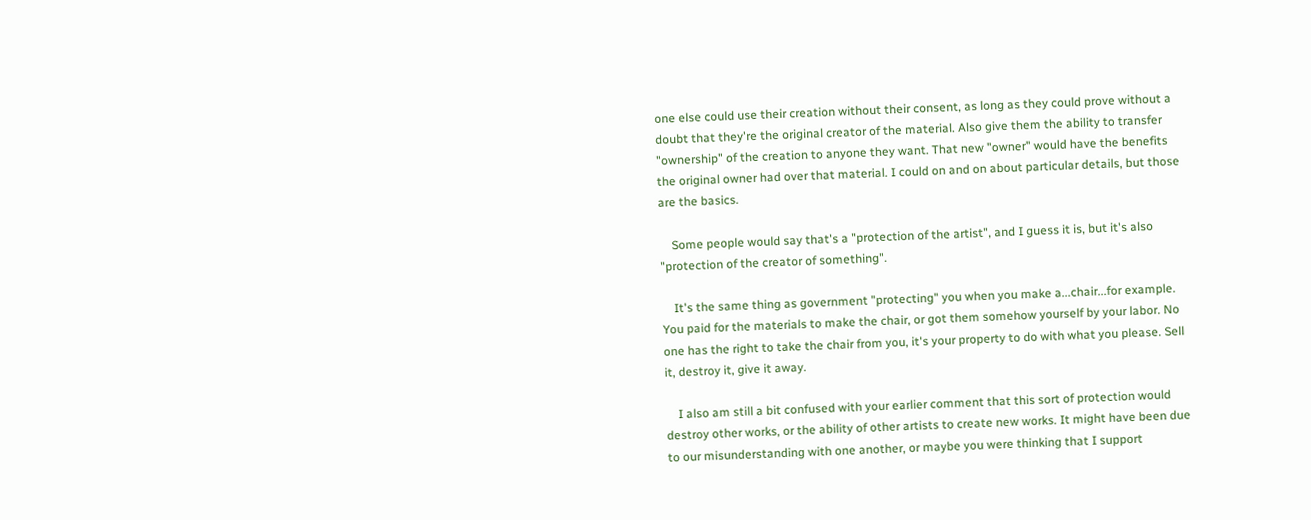one else could use their creation without their consent, as long as they could prove without a doubt that they're the original creator of the material. Also give them the ability to transfer "ownership" of the creation to anyone they want. That new "owner" would have the benefits the original owner had over that material. I could on and on about particular details, but those are the basics.

    Some people would say that's a "protection of the artist", and I guess it is, but it's also "protection of the creator of something".

    It's the same thing as government "protecting" you when you make a...chair...for example. You paid for the materials to make the chair, or got them somehow yourself by your labor. No one has the right to take the chair from you, it's your property to do with what you please. Sell it, destroy it, give it away.

    I also am still a bit confused with your earlier comment that this sort of protection would destroy other works, or the ability of other artists to create new works. It might have been due to our misunderstanding with one another, or maybe you were thinking that I support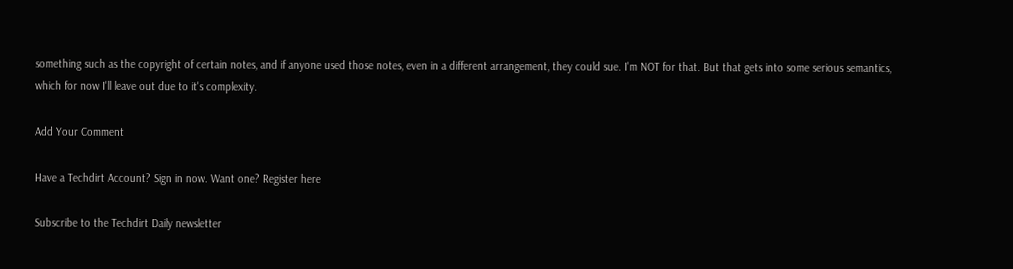something such as the copyright of certain notes, and if anyone used those notes, even in a different arrangement, they could sue. I'm NOT for that. But that gets into some serious semantics, which for now I'll leave out due to it's complexity.

Add Your Comment

Have a Techdirt Account? Sign in now. Want one? Register here

Subscribe to the Techdirt Daily newsletter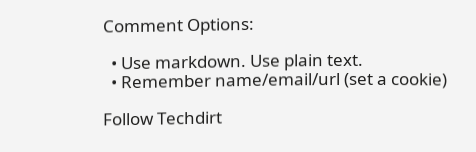Comment Options:

  • Use markdown. Use plain text.
  • Remember name/email/url (set a cookie)

Follow Techdirt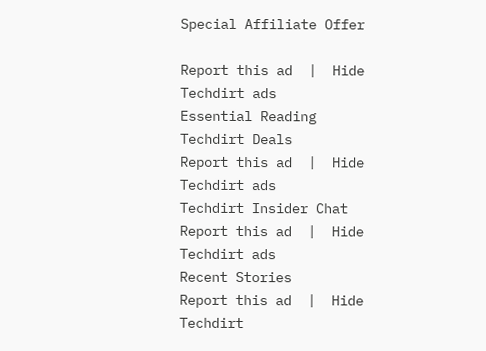Special Affiliate Offer

Report this ad  |  Hide Techdirt ads
Essential Reading
Techdirt Deals
Report this ad  |  Hide Techdirt ads
Techdirt Insider Chat
Report this ad  |  Hide Techdirt ads
Recent Stories
Report this ad  |  Hide Techdirt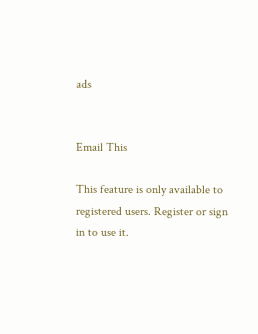ads


Email This

This feature is only available to registered users. Register or sign in to use it.